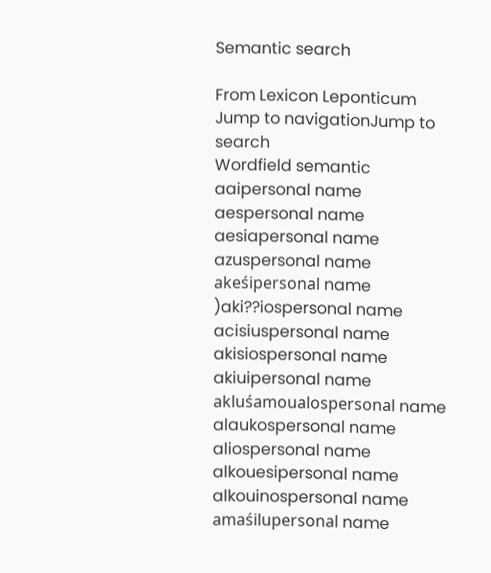Semantic search

From Lexicon Leponticum
Jump to navigationJump to search
Wordfield semantic
aaipersonal name
aespersonal name
aesiapersonal name
azuspersonal name
akeśipersonal name
)aki??iospersonal name
acisiuspersonal name
akisiospersonal name
akiuipersonal name
akluśamoualospersonal name
alaukospersonal name
aliospersonal name
alkouesipersonal name
alkouinospersonal name
amaśilupersonal name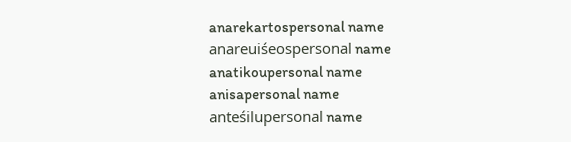anarekartospersonal name
anareuiśeospersonal name
anatikoupersonal name
anisapersonal name
anteśilupersonal name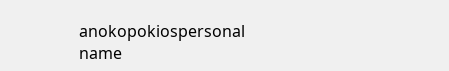anokopokiospersonal name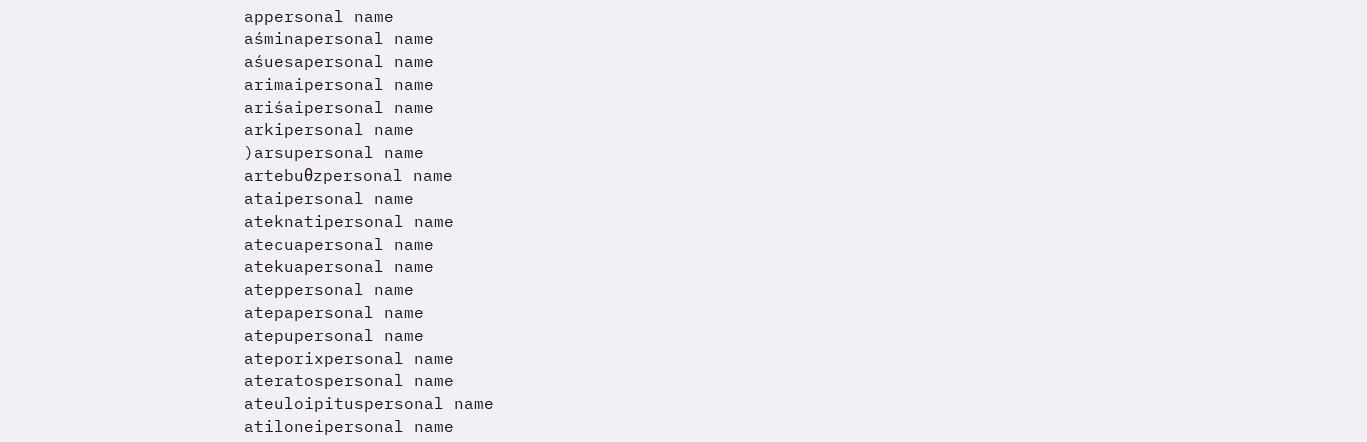appersonal name
aśminapersonal name
aśuesapersonal name
arimaipersonal name
ariśaipersonal name
arkipersonal name
)arsupersonal name
artebuθzpersonal name
ataipersonal name
ateknatipersonal name
atecuapersonal name
atekuapersonal name
ateppersonal name
atepapersonal name
atepupersonal name
ateporixpersonal name
ateratospersonal name
ateuloipituspersonal name
atiloneipersonal name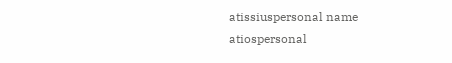atissiuspersonal name
atiospersonal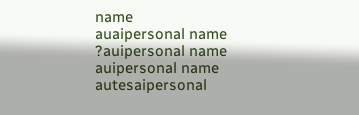name
auaipersonal name
?auipersonal name
auipersonal name
autesaipersonal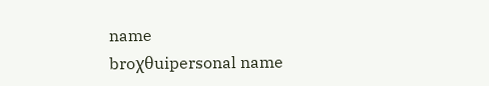name
broχθuipersonal name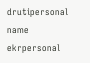drutipersonal name
ekrpersonal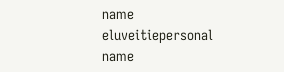name
eluveitiepersonal name